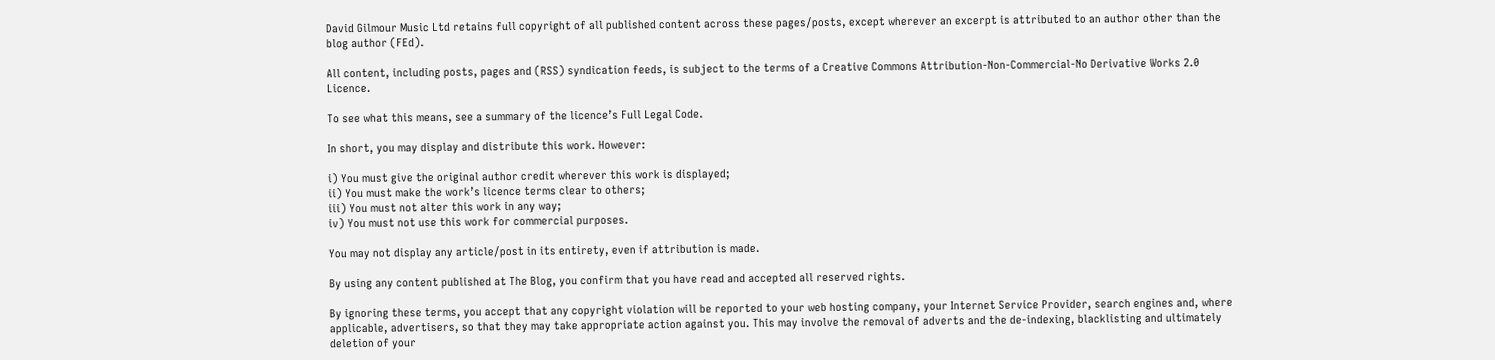David Gilmour Music Ltd retains full copyright of all published content across these pages/posts, except wherever an excerpt is attributed to an author other than the blog author (FEd).

All content, including posts, pages and (RSS) syndication feeds, is subject to the terms of a Creative Commons Attribution-Non-Commercial-No Derivative Works 2.0 Licence.

To see what this means, see a summary of the licence’s Full Legal Code.

In short, you may display and distribute this work. However:

i) You must give the original author credit wherever this work is displayed;
ii) You must make the work’s licence terms clear to others;
iii) You must not alter this work in any way;
iv) You must not use this work for commercial purposes.

You may not display any article/post in its entirety, even if attribution is made.

By using any content published at The Blog, you confirm that you have read and accepted all reserved rights.

By ignoring these terms, you accept that any copyright violation will be reported to your web hosting company, your Internet Service Provider, search engines and, where applicable, advertisers, so that they may take appropriate action against you. This may involve the removal of adverts and the de-indexing, blacklisting and ultimately deletion of your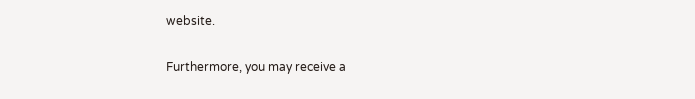website.

Furthermore, you may receive a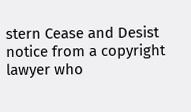stern Cease and Desist notice from a copyright lawyer who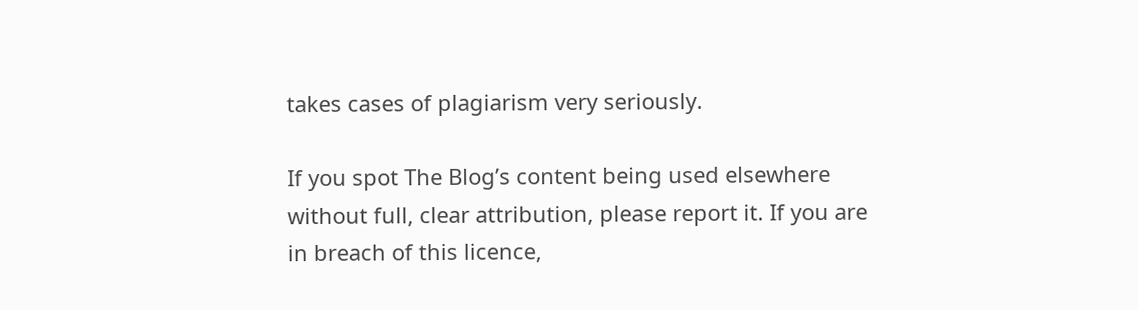takes cases of plagiarism very seriously.

If you spot The Blog’s content being used elsewhere without full, clear attribution, please report it. If you are in breach of this licence,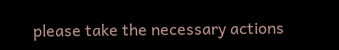please take the necessary actions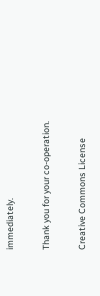immediately.

Thank you for your co-operation.

Creative Commons License